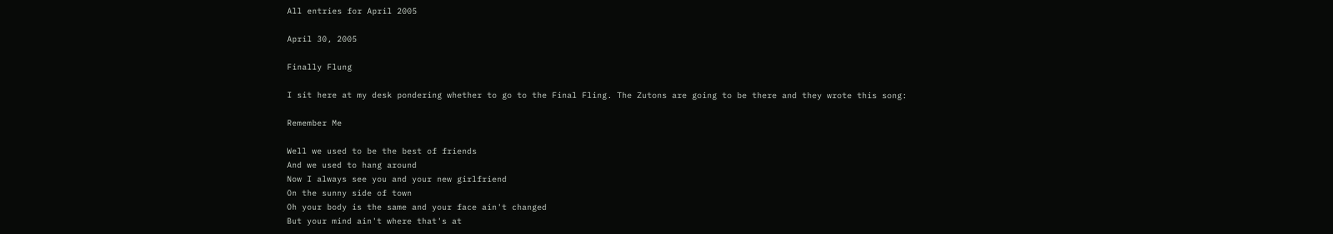All entries for April 2005

April 30, 2005

Finally Flung

I sit here at my desk pondering whether to go to the Final Fling. The Zutons are going to be there and they wrote this song:

Remember Me

Well we used to be the best of friends
And we used to hang around
Now I always see you and your new girlfriend
On the sunny side of town
Oh your body is the same and your face ain't changed
But your mind ain't where that's at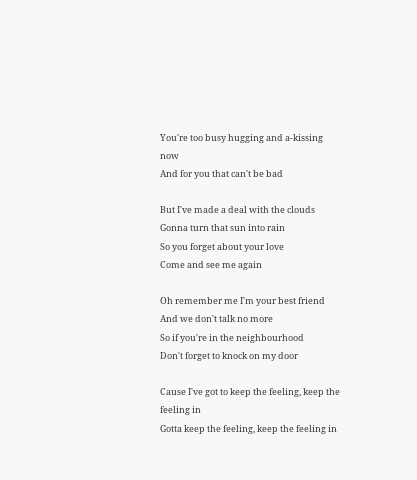You're too busy hugging and a-kissing now
And for you that can't be bad

But I've made a deal with the clouds
Gonna turn that sun into rain
So you forget about your love
Come and see me again

Oh remember me I'm your best friend
And we don't talk no more
So if you're in the neighbourhood
Don't forget to knock on my door

Cause I've got to keep the feeling, keep the feeling in
Gotta keep the feeling, keep the feeling in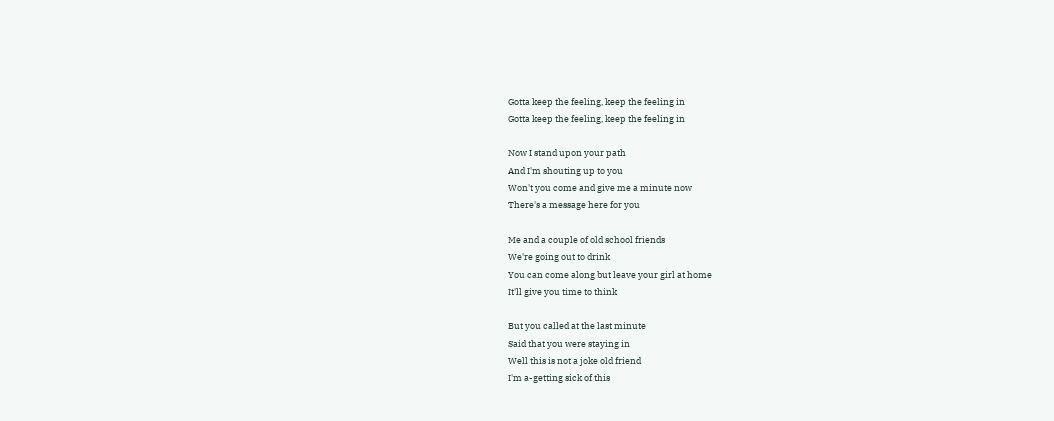Gotta keep the feeling, keep the feeling in
Gotta keep the feeling, keep the feeling in

Now I stand upon your path
And I'm shouting up to you
Won't you come and give me a minute now
There's a message here for you

Me and a couple of old school friends
We're going out to drink
You can come along but leave your girl at home
It'll give you time to think

But you called at the last minute
Said that you were staying in
Well this is not a joke old friend
I'm a-getting sick of this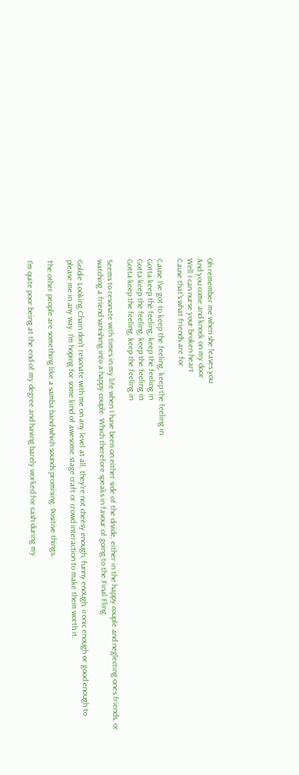Oh remember me when she leaves you
And you come and knock on my door
Well I can nurse your broken heart
Cause that's what friends are for

Cause I've got to keep the feeling, keep the feeling in
Gotta keep the feeling, keep the feeling in
Gotta keep the feeling, keep the feeling in
Gotta keep the feeling, keep the feeling in

Seems to resonate with times in my life when I have been on either side of the divide, either in the happy couple and neglecting ones friends, or watching a friend vanishing into a happy couple. Which therefore speaks in favour of going to the Final Fling.

Goldie Looking Chain don't resonate with me on any level at all, they're not cheesy enough, funny enough, ironic enough or good enough to please me in any way. I'm hoping for some kind of awesome stage craft or crowd interaction to make them worth it.

The other people are something like a samba band which sounds promising. Positive things.

I'm quite poor being at the end of my degree and having barely worked for cash during my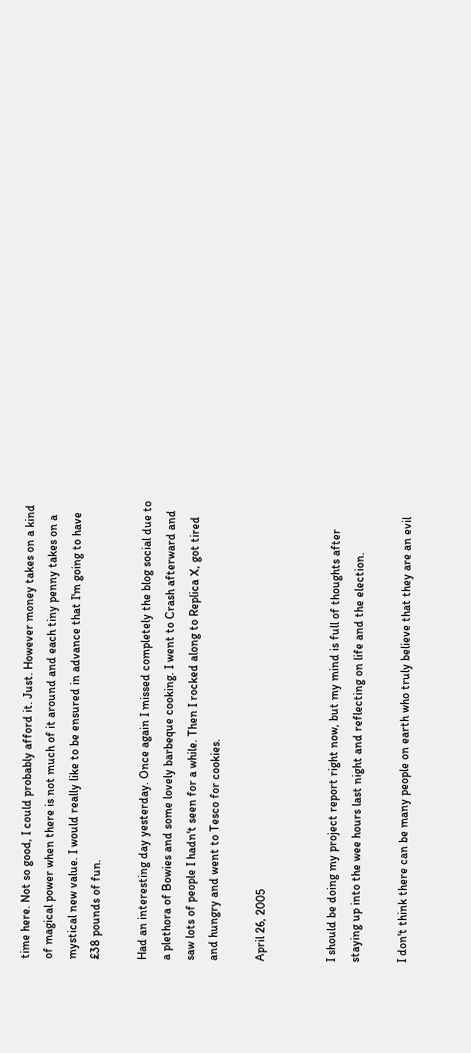time here. Not so good, I could probably afford it. Just. However money takes on a kind of magical power when there is not much of it around and each tiny penny takes on a mystical new value. I would really like to be ensured in advance that I'm going to have £38 pounds of fun.

Had an interesting day yesterday. Once again I missed completely the blog social due to a plethora of Bowies and some lovely barbeque cooking. I went to Crash afterward and saw lots of people I hadn't seen for a while. Then I rocked along to Replica X, got tired and hungry and went to Tesco for cookies.

April 26, 2005


I should be doing my project report right now, but my mind is full of thoughts after staying up into the wee hours last night and reflecting on life and the election.

I don't think there can be many people on earth who truly believe that they are an evil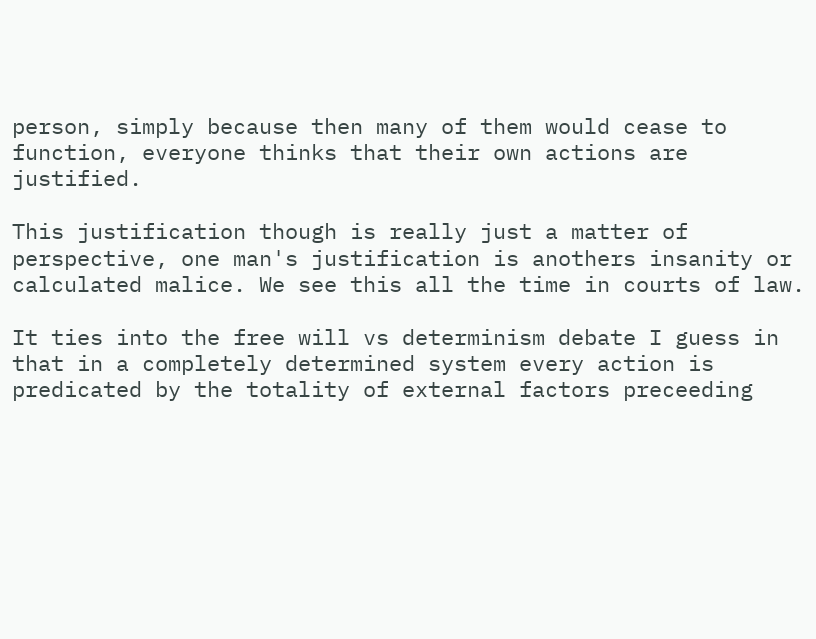person, simply because then many of them would cease to function, everyone thinks that their own actions are justified.

This justification though is really just a matter of perspective, one man's justification is anothers insanity or calculated malice. We see this all the time in courts of law.

It ties into the free will vs determinism debate I guess in that in a completely determined system every action is predicated by the totality of external factors preceeding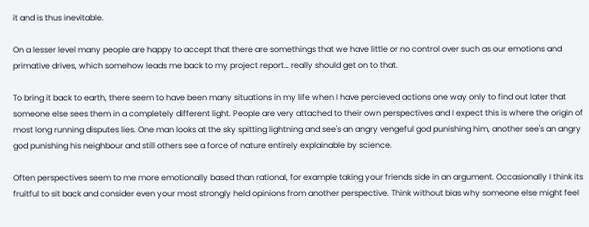it and is thus inevitable.

On a lesser level many people are happy to accept that there are somethings that we have little or no control over such as our emotions and primative drives, which somehow leads me back to my project report… really should get on to that.

To bring it back to earth, there seem to have been many situations in my life when I have percieved actions one way only to find out later that someone else sees them in a completely different light. People are very attached to their own perspectives and I expect this is where the origin of most long running disputes lies. One man looks at the sky spitting lightning and see's an angry vengeful god punishing him, another see's an angry god punishing his neighbour and still others see a force of nature entirely explainable by science.

Often perspectives seem to me more emotionally based than rational, for example taking your friends side in an argument. Occasionally I think its fruitful to sit back and consider even your most strongly held opinions from another perspective. Think without bias why someone else might feel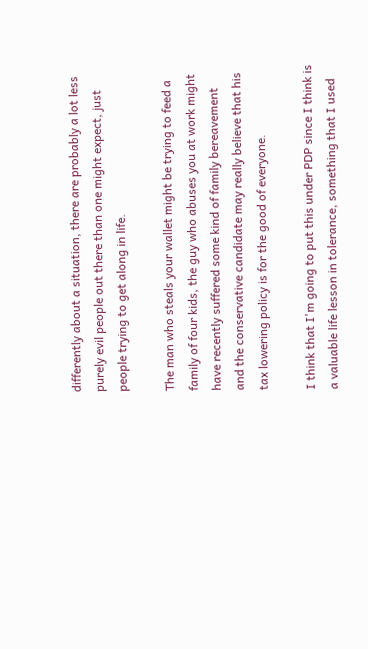differently about a situation, there are probably a lot less purely evil people out there than one might expect, just people trying to get along in life.

The man who steals your wallet might be trying to feed a family of four kids, the guy who abuses you at work might have recently suffered some kind of family bereavement and the conservative candidate may really believe that his tax lowering policy is for the good of everyone.

I think that I'm going to put this under PDP since I think is a valuable life lesson in tolerance, something that I used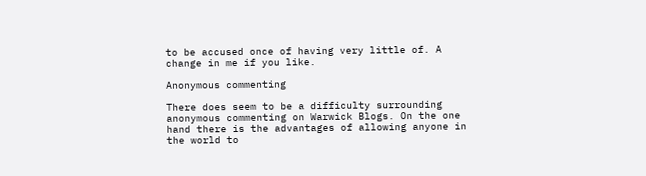to be accused once of having very little of. A change in me if you like.

Anonymous commenting

There does seem to be a difficulty surrounding anonymous commenting on Warwick Blogs. On the one hand there is the advantages of allowing anyone in the world to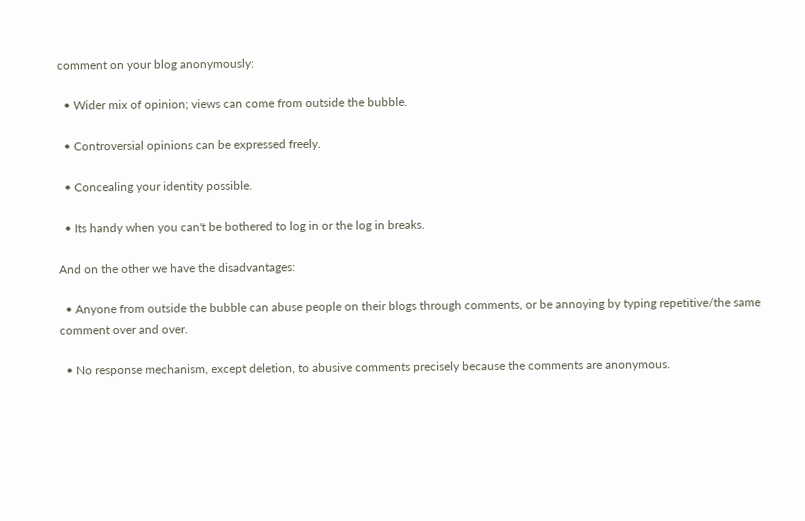comment on your blog anonymously:

  • Wider mix of opinion; views can come from outside the bubble.

  • Controversial opinions can be expressed freely.

  • Concealing your identity possible.

  • Its handy when you can't be bothered to log in or the log in breaks.

And on the other we have the disadvantages:

  • Anyone from outside the bubble can abuse people on their blogs through comments, or be annoying by typing repetitive/the same comment over and over.

  • No response mechanism, except deletion, to abusive comments precisely because the comments are anonymous.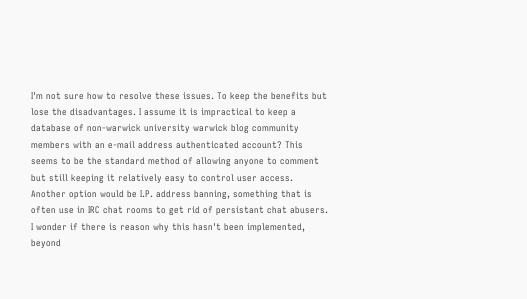I'm not sure how to resolve these issues. To keep the benefits but lose the disadvantages. I assume it is impractical to keep a database of non-warwick university warwick blog community members with an e-mail address authenticated account? This seems to be the standard method of allowing anyone to comment but still keeping it relatively easy to control user access. Another option would be I.P. address banning, something that is often use in IRC chat rooms to get rid of persistant chat abusers. I wonder if there is reason why this hasn't been implemented, beyond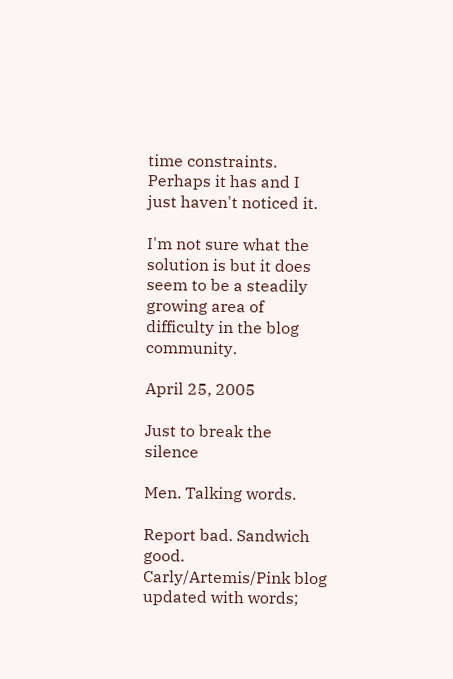time constraints. Perhaps it has and I just haven't noticed it.

I'm not sure what the solution is but it does seem to be a steadily growing area of difficulty in the blog community.

April 25, 2005

Just to break the silence

Men. Talking words.

Report bad. Sandwich good. Carly/Artemis/Pink blog updated with words;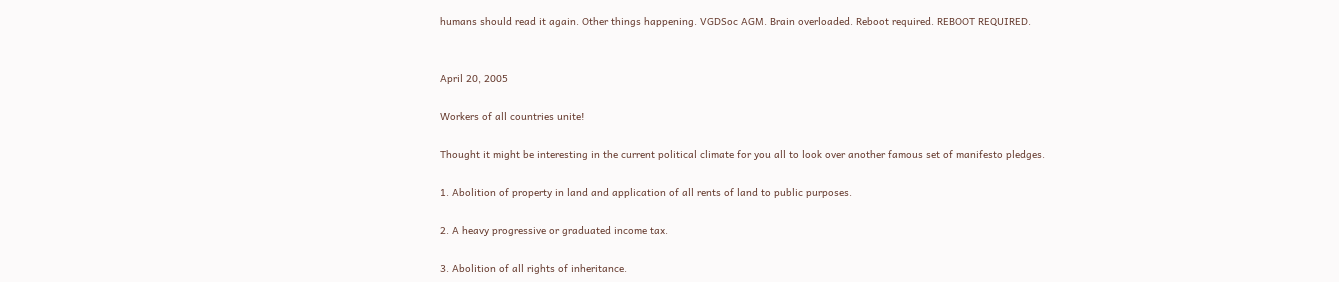humans should read it again. Other things happening. VGDSoc AGM. Brain overloaded. Reboot required. REBOOT REQUIRED.


April 20, 2005

Workers of all countries unite!

Thought it might be interesting in the current political climate for you all to look over another famous set of manifesto pledges.

1. Abolition of property in land and application of all rents of land to public purposes.

2. A heavy progressive or graduated income tax.

3. Abolition of all rights of inheritance.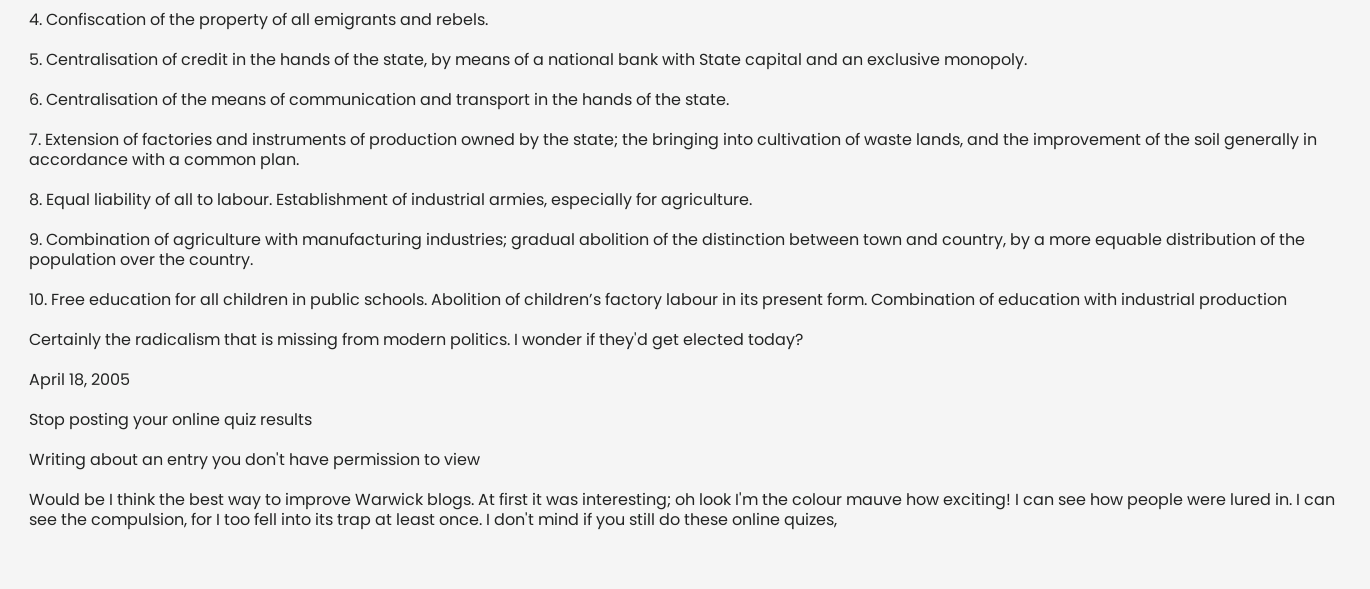4. Confiscation of the property of all emigrants and rebels.

5. Centralisation of credit in the hands of the state, by means of a national bank with State capital and an exclusive monopoly.

6. Centralisation of the means of communication and transport in the hands of the state.

7. Extension of factories and instruments of production owned by the state; the bringing into cultivation of waste lands, and the improvement of the soil generally in accordance with a common plan.

8. Equal liability of all to labour. Establishment of industrial armies, especially for agriculture.

9. Combination of agriculture with manufacturing industries; gradual abolition of the distinction between town and country, by a more equable distribution of the population over the country.

10. Free education for all children in public schools. Abolition of children’s factory labour in its present form. Combination of education with industrial production

Certainly the radicalism that is missing from modern politics. I wonder if they'd get elected today?

April 18, 2005

Stop posting your online quiz results

Writing about an entry you don't have permission to view

Would be I think the best way to improve Warwick blogs. At first it was interesting; oh look I'm the colour mauve how exciting! I can see how people were lured in. I can see the compulsion, for I too fell into its trap at least once. I don't mind if you still do these online quizes,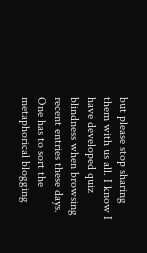but please stop sharing them with us all. I know I have developed quiz blindness when browsing recent entries these days. One has to sort the metaphorical blogging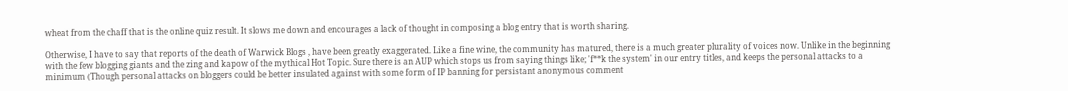wheat from the chaff that is the online quiz result. It slows me down and encourages a lack of thought in composing a blog entry that is worth sharing.

Otherwise, I have to say that reports of the death of Warwick Blogs , have been greatly exaggerated. Like a fine wine, the community has matured, there is a much greater plurality of voices now. Unlike in the beginning with the few blogging giants and the zing and kapow of the mythical Hot Topic. Sure there is an AUP which stops us from saying things like; 'f**k the system' in our entry titles, and keeps the personal attacks to a minimum (Though personal attacks on bloggers could be better insulated against with some form of IP banning for persistant anonymous comment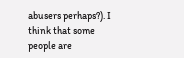abusers perhaps?). I think that some people are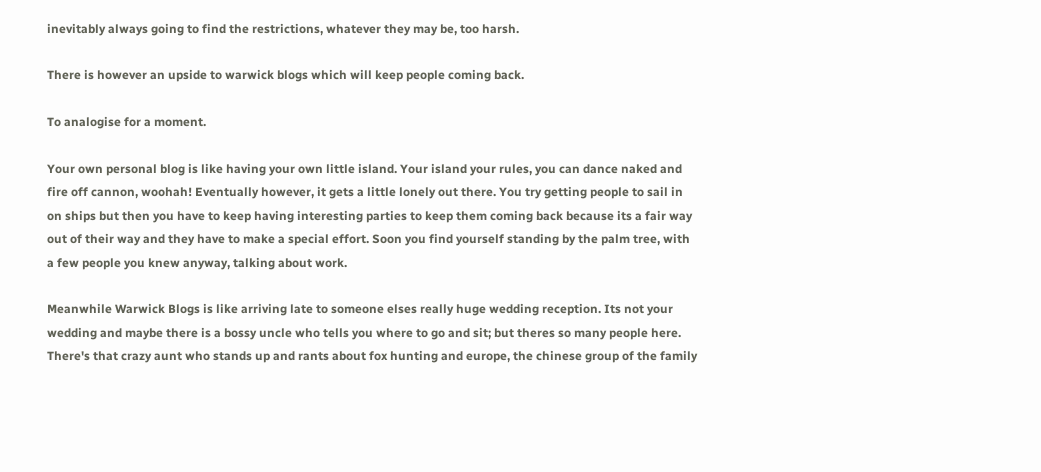inevitably always going to find the restrictions, whatever they may be, too harsh.

There is however an upside to warwick blogs which will keep people coming back.

To analogise for a moment.

Your own personal blog is like having your own little island. Your island your rules, you can dance naked and fire off cannon, woohah! Eventually however, it gets a little lonely out there. You try getting people to sail in on ships but then you have to keep having interesting parties to keep them coming back because its a fair way out of their way and they have to make a special effort. Soon you find yourself standing by the palm tree, with a few people you knew anyway, talking about work.

Meanwhile Warwick Blogs is like arriving late to someone elses really huge wedding reception. Its not your wedding and maybe there is a bossy uncle who tells you where to go and sit; but theres so many people here. There's that crazy aunt who stands up and rants about fox hunting and europe, the chinese group of the family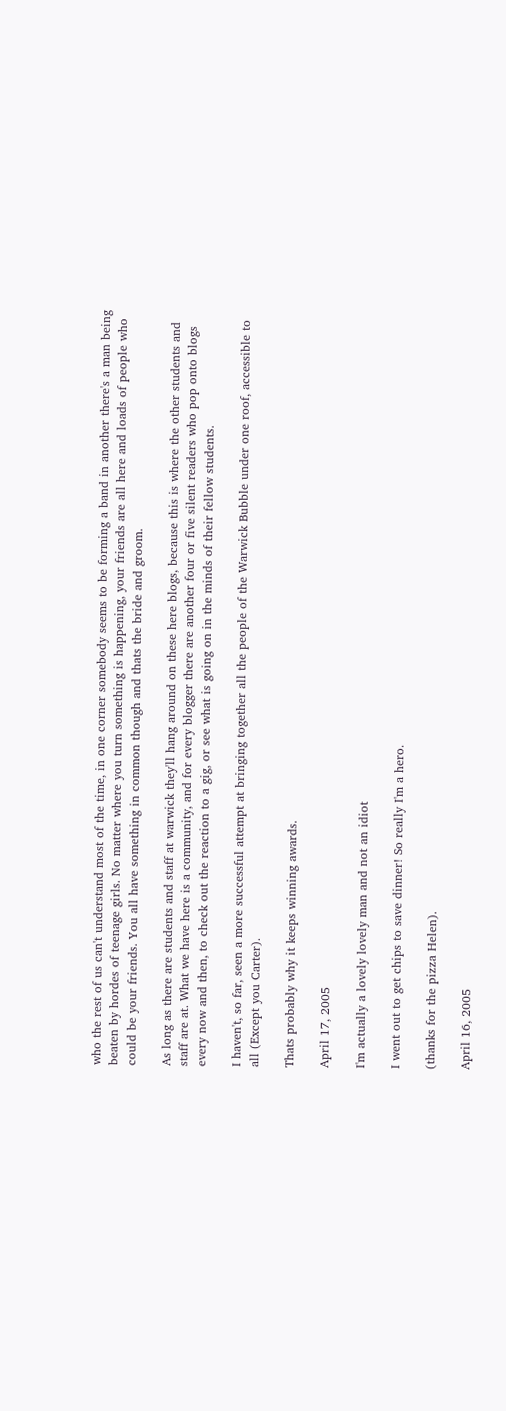who the rest of us can't understand most of the time, in one corner somebody seems to be forming a band in another there's a man being beaten by hordes of teenage girls. No matter where you turn something is happening, your friends are all here and loads of people who could be your friends. You all have something in common though and thats the bride and groom.

As long as there are students and staff at warwick they'll hang around on these here blogs, because this is where the other students and staff are at. What we have here is a community, and for every blogger there are another four or five silent readers who pop onto blogs every now and then, to check out the reaction to a gig, or see what is going on in the minds of their fellow students.

I haven't, so far, seen a more successful attempt at bringing together all the people of the Warwick Bubble under one roof, accessible to all (Except you Carter).

Thats probably why it keeps winning awards.

April 17, 2005

I'm actually a lovely lovely man and not an idiot

I went out to get chips to save dinner! So really I'm a hero.

(thanks for the pizza Helen).

April 16, 2005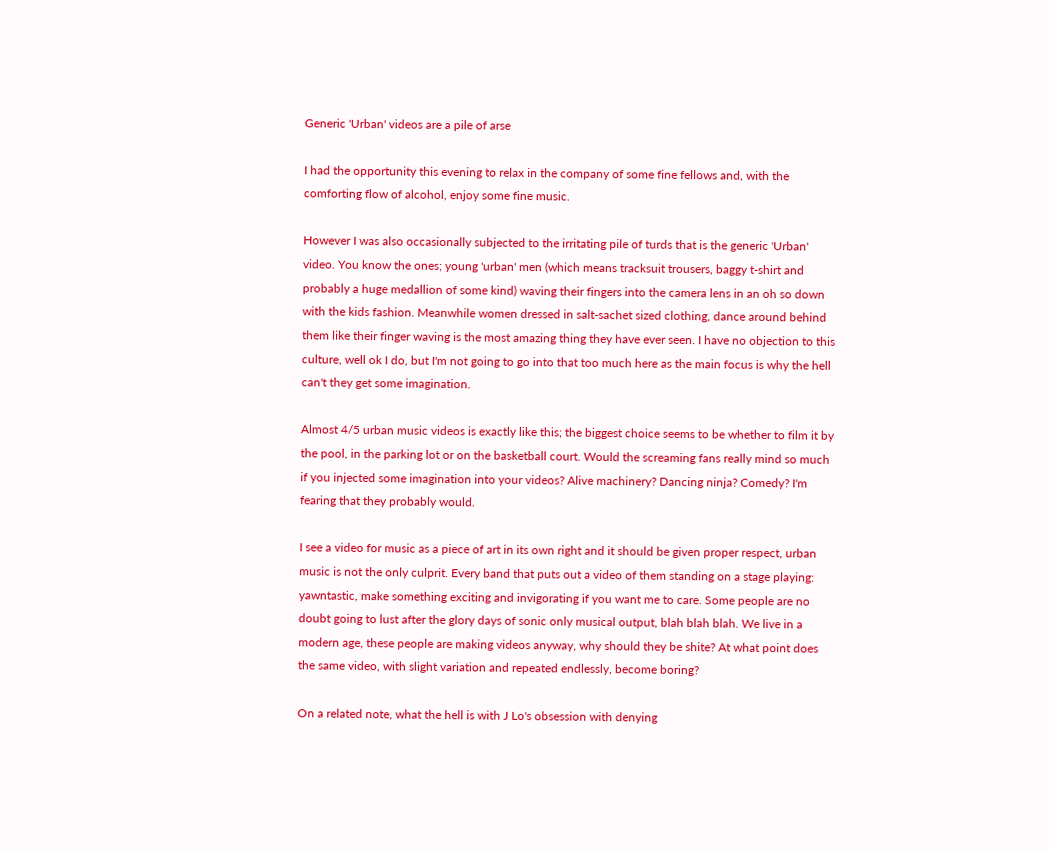Generic 'Urban' videos are a pile of arse

I had the opportunity this evening to relax in the company of some fine fellows and, with the comforting flow of alcohol, enjoy some fine music.

However I was also occasionally subjected to the irritating pile of turds that is the generic 'Urban' video. You know the ones; young 'urban' men (which means tracksuit trousers, baggy t-shirt and probably a huge medallion of some kind) waving their fingers into the camera lens in an oh so down with the kids fashion. Meanwhile women dressed in salt-sachet sized clothing, dance around behind them like their finger waving is the most amazing thing they have ever seen. I have no objection to this culture, well ok I do, but I'm not going to go into that too much here as the main focus is why the hell can't they get some imagination.

Almost 4/5 urban music videos is exactly like this; the biggest choice seems to be whether to film it by the pool, in the parking lot or on the basketball court. Would the screaming fans really mind so much if you injected some imagination into your videos? Alive machinery? Dancing ninja? Comedy? I'm fearing that they probably would.

I see a video for music as a piece of art in its own right and it should be given proper respect, urban music is not the only culprit. Every band that puts out a video of them standing on a stage playing: yawntastic, make something exciting and invigorating if you want me to care. Some people are no doubt going to lust after the glory days of sonic only musical output, blah blah blah. We live in a modern age, these people are making videos anyway, why should they be shite? At what point does the same video, with slight variation and repeated endlessly, become boring?

On a related note, what the hell is with J Lo's obsession with denying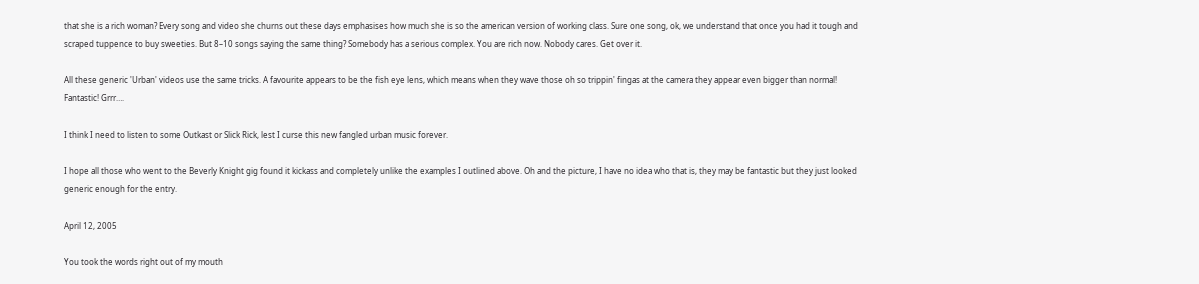that she is a rich woman? Every song and video she churns out these days emphasises how much she is so the american version of working class. Sure one song, ok, we understand that once you had it tough and scraped tuppence to buy sweeties. But 8–10 songs saying the same thing? Somebody has a serious complex. You are rich now. Nobody cares. Get over it.

All these generic 'Urban' videos use the same tricks. A favourite appears to be the fish eye lens, which means when they wave those oh so trippin' fingas at the camera they appear even bigger than normal! Fantastic! Grrr….

I think I need to listen to some Outkast or Slick Rick, lest I curse this new fangled urban music forever.

I hope all those who went to the Beverly Knight gig found it kickass and completely unlike the examples I outlined above. Oh and the picture, I have no idea who that is, they may be fantastic but they just looked generic enough for the entry.

April 12, 2005

You took the words right out of my mouth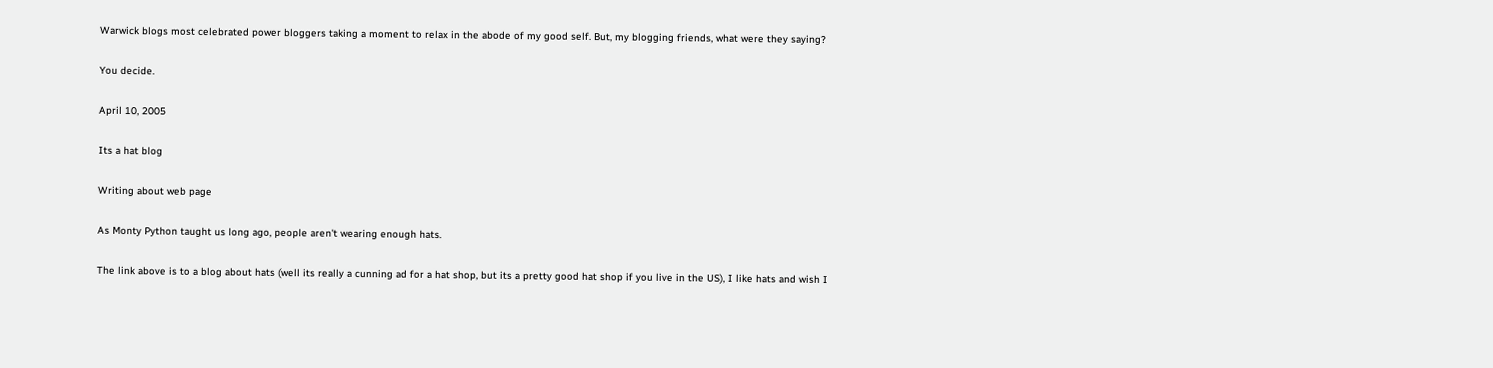Warwick blogs most celebrated power bloggers taking a moment to relax in the abode of my good self. But, my blogging friends, what were they saying?

You decide.

April 10, 2005

Its a hat blog

Writing about web page

As Monty Python taught us long ago, people aren't wearing enough hats.

The link above is to a blog about hats (well its really a cunning ad for a hat shop, but its a pretty good hat shop if you live in the US), I like hats and wish I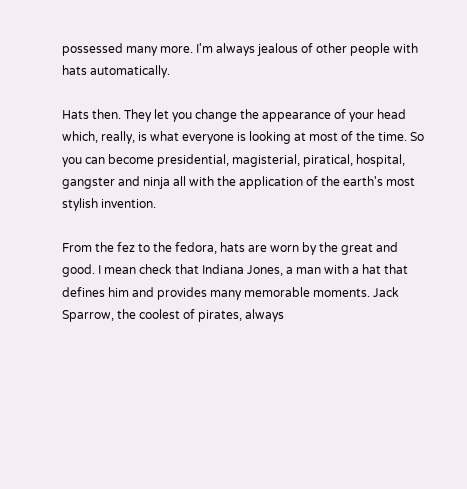possessed many more. I'm always jealous of other people with hats automatically.

Hats then. They let you change the appearance of your head which, really, is what everyone is looking at most of the time. So you can become presidential, magisterial, piratical, hospital, gangster and ninja all with the application of the earth's most stylish invention.

From the fez to the fedora, hats are worn by the great and good. I mean check that Indiana Jones, a man with a hat that defines him and provides many memorable moments. Jack Sparrow, the coolest of pirates, always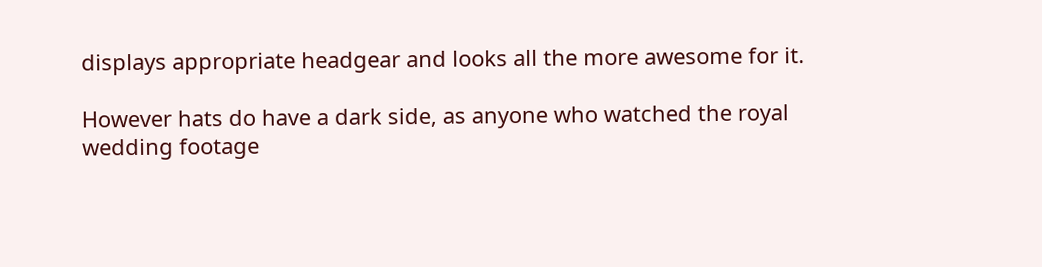displays appropriate headgear and looks all the more awesome for it.

However hats do have a dark side, as anyone who watched the royal wedding footage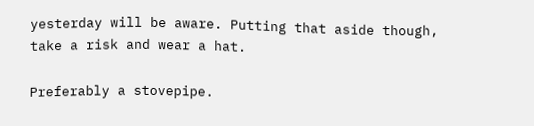yesterday will be aware. Putting that aside though, take a risk and wear a hat.

Preferably a stovepipe.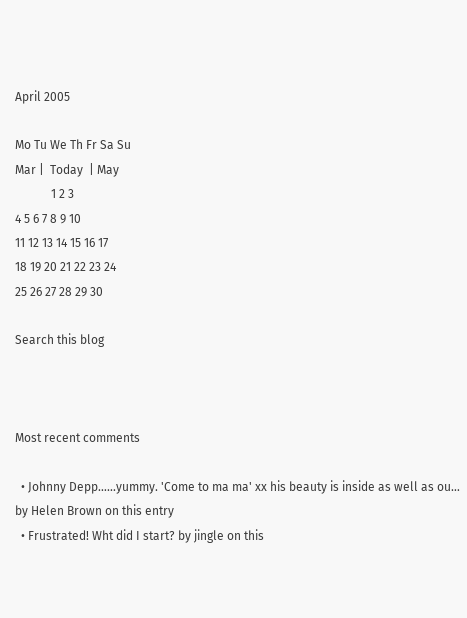April 2005

Mo Tu We Th Fr Sa Su
Mar |  Today  | May
            1 2 3
4 5 6 7 8 9 10
11 12 13 14 15 16 17
18 19 20 21 22 23 24
25 26 27 28 29 30

Search this blog



Most recent comments

  • Johnny Depp…...yummy. 'Come to ma ma' xx his beauty is inside as well as ou… by Helen Brown on this entry
  • Frustrated! Wht did I start? by jingle on this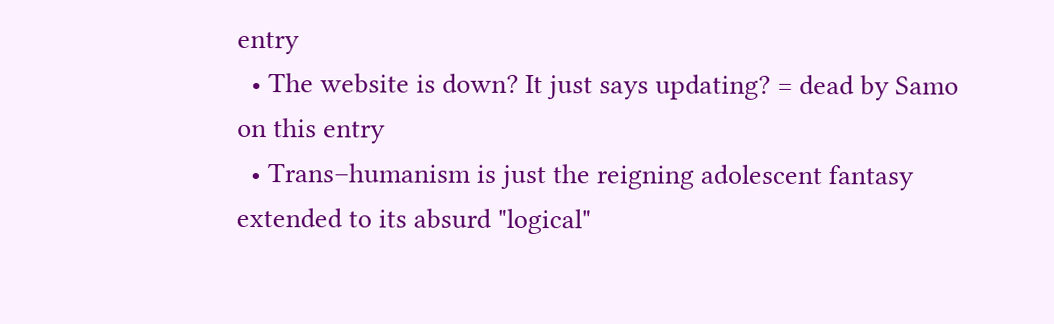entry
  • The website is down? It just says updating? = dead by Samo on this entry
  • Trans–humanism is just the reigning adolescent fantasy extended to its absurd "logical"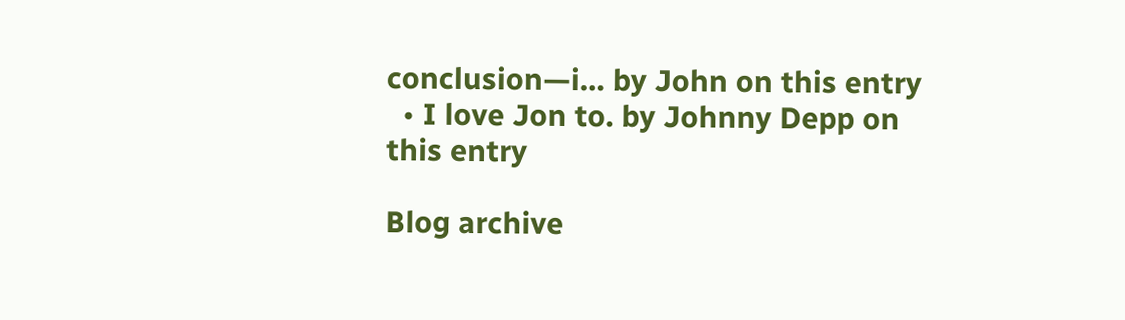conclusion—i… by John on this entry
  • I love Jon to. by Johnny Depp on this entry

Blog archive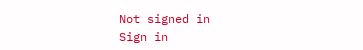Not signed in
Sign in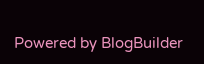Powered by BlogBuilder